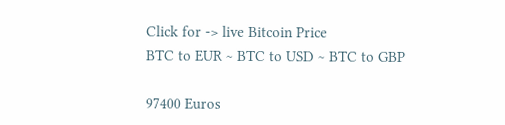Click for -> live Bitcoin Price
BTC to EUR ~ BTC to USD ~ BTC to GBP

97400 Euros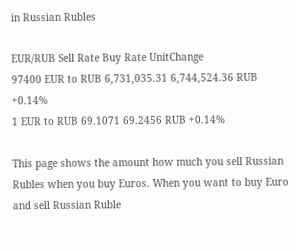in Russian Rubles

EUR/RUB Sell Rate Buy Rate UnitChange
97400 EUR to RUB 6,731,035.31 6,744,524.36 RUB +0.14%
1 EUR to RUB 69.1071 69.2456 RUB +0.14%

This page shows the amount how much you sell Russian Rubles when you buy Euros. When you want to buy Euro and sell Russian Ruble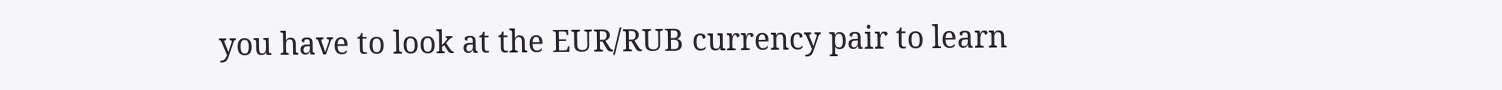you have to look at the EUR/RUB currency pair to learn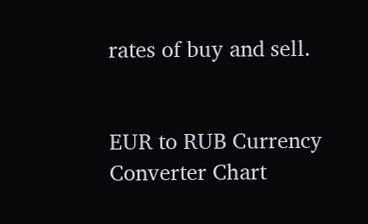rates of buy and sell.


EUR to RUB Currency Converter Chart